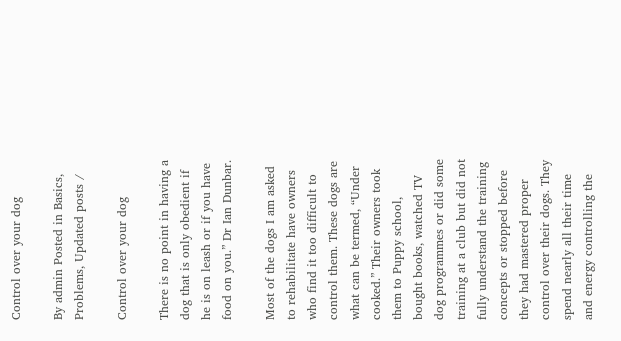Control over your dog

By admin Posted in Basics, Problems, Updated posts /

Control over your dog

There is no point in having a dog that is only obedient if he is on leash or if you have food on you.” Dr Ian Dunbar.

Most of the dogs I am asked to rehabilitate have owners who find it too difficult to control them. These dogs are what can be termed, “Under cooked.” Their owners took them to Puppy school, bought books, watched TV dog programmes or did some training at a club but did not fully understand the training concepts or stopped before they had mastered proper control over their dogs. They spend nearly all their time and energy controlling the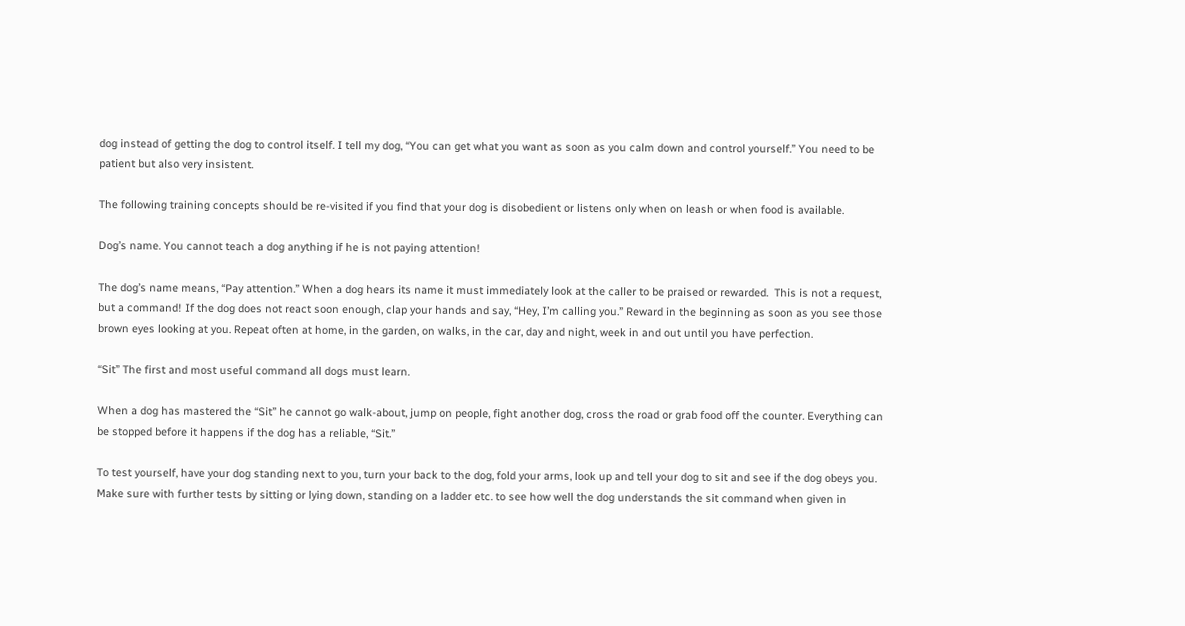dog instead of getting the dog to control itself. I tell my dog, “You can get what you want as soon as you calm down and control yourself.” You need to be patient but also very insistent.

The following training concepts should be re-visited if you find that your dog is disobedient or listens only when on leash or when food is available.

Dog’s name. You cannot teach a dog anything if he is not paying attention!

The dog’s name means, “Pay attention.” When a dog hears its name it must immediately look at the caller to be praised or rewarded.  This is not a request, but a command! If the dog does not react soon enough, clap your hands and say, “Hey, I’m calling you.” Reward in the beginning as soon as you see those brown eyes looking at you. Repeat often at home, in the garden, on walks, in the car, day and night, week in and out until you have perfection.

“Sit” The first and most useful command all dogs must learn.

When a dog has mastered the “Sit” he cannot go walk-about, jump on people, fight another dog, cross the road or grab food off the counter. Everything can be stopped before it happens if the dog has a reliable, “Sit.”

To test yourself, have your dog standing next to you, turn your back to the dog, fold your arms, look up and tell your dog to sit and see if the dog obeys you. Make sure with further tests by sitting or lying down, standing on a ladder etc. to see how well the dog understands the sit command when given in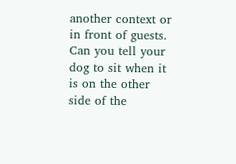another context or in front of guests. Can you tell your dog to sit when it is on the other side of the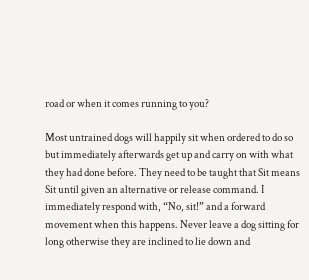road or when it comes running to you?

Most untrained dogs will happily sit when ordered to do so but immediately afterwards get up and carry on with what they had done before. They need to be taught that Sit means Sit until given an alternative or release command. I immediately respond with, “No, sit!” and a forward movement when this happens. Never leave a dog sitting for long otherwise they are inclined to lie down and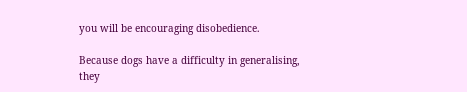you will be encouraging disobedience.

Because dogs have a difficulty in generalising, they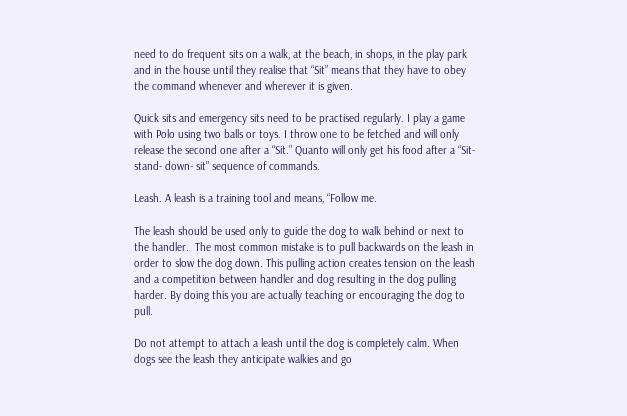need to do frequent sits on a walk, at the beach, in shops, in the play park and in the house until they realise that “Sit” means that they have to obey the command whenever and wherever it is given.

Quick sits and emergency sits need to be practised regularly. I play a game with Polo using two balls or toys. I throw one to be fetched and will only release the second one after a “Sit.” Quanto will only get his food after a “Sit- stand- down- sit” sequence of commands.

Leash. A leash is a training tool and means, “Follow me.

The leash should be used only to guide the dog to walk behind or next to the handler.  The most common mistake is to pull backwards on the leash in order to slow the dog down. This pulling action creates tension on the leash and a competition between handler and dog resulting in the dog pulling harder. By doing this you are actually teaching or encouraging the dog to pull.

Do not attempt to attach a leash until the dog is completely calm. When dogs see the leash they anticipate walkies and go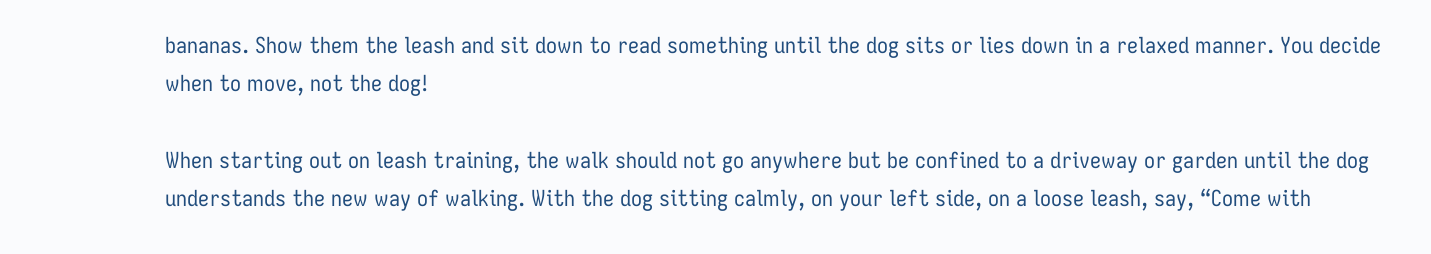bananas. Show them the leash and sit down to read something until the dog sits or lies down in a relaxed manner. You decide when to move, not the dog!

When starting out on leash training, the walk should not go anywhere but be confined to a driveway or garden until the dog understands the new way of walking. With the dog sitting calmly, on your left side, on a loose leash, say, “Come with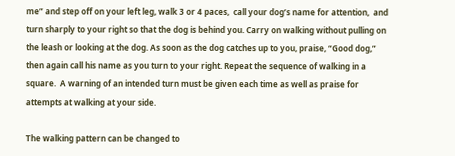me” and step off on your left leg, walk 3 or 4 paces,  call your dog’s name for attention,  and turn sharply to your right so that the dog is behind you. Carry on walking without pulling on the leash or looking at the dog. As soon as the dog catches up to you, praise, “Good dog,” then again call his name as you turn to your right. Repeat the sequence of walking in a square.  A warning of an intended turn must be given each time as well as praise for attempts at walking at your side.

The walking pattern can be changed to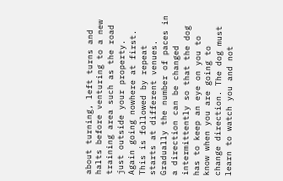about turning, left turns and halts before venturing to a new training area such as the road just outside your property. Again going nowhere at first. This is followed by repeat starts at different venues. Gradually the number of paces in a direction can be changed intermittently so that the dog has to keep an eye on you to know when you are going to change direction. The dog must learn to watch you and not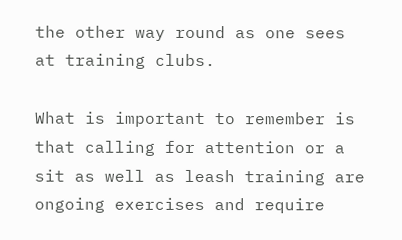the other way round as one sees at training clubs.

What is important to remember is that calling for attention or a sit as well as leash training are ongoing exercises and require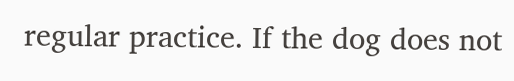regular practice. If the dog does not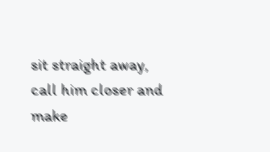sit straight away, call him closer and make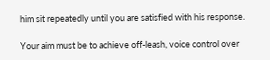him sit repeatedly until you are satisfied with his response.

Your aim must be to achieve off-leash, voice control over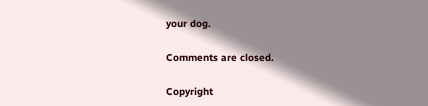your dog.

Comments are closed.

Copyright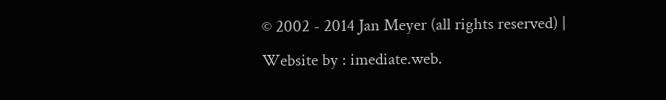© 2002 - 2014 Jan Meyer (all rights reserved) | Website by : imediate.web.